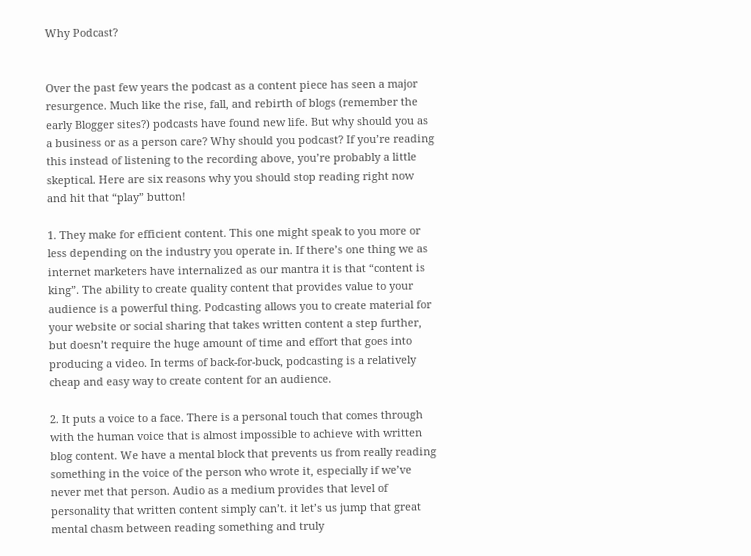Why Podcast?


Over the past few years the podcast as a content piece has seen a major resurgence. Much like the rise, fall, and rebirth of blogs (remember the early Blogger sites?) podcasts have found new life. But why should you as a business or as a person care? Why should you podcast? If you’re reading this instead of listening to the recording above, you’re probably a little skeptical. Here are six reasons why you should stop reading right now and hit that “play” button!

1. They make for efficient content. This one might speak to you more or less depending on the industry you operate in. If there’s one thing we as internet marketers have internalized as our mantra it is that “content is king”. The ability to create quality content that provides value to your audience is a powerful thing. Podcasting allows you to create material for your website or social sharing that takes written content a step further, but doesn’t require the huge amount of time and effort that goes into producing a video. In terms of back-for-buck, podcasting is a relatively cheap and easy way to create content for an audience.

2. It puts a voice to a face. There is a personal touch that comes through with the human voice that is almost impossible to achieve with written blog content. We have a mental block that prevents us from really reading something in the voice of the person who wrote it, especially if we’ve never met that person. Audio as a medium provides that level of personality that written content simply can’t. it let’s us jump that great mental chasm between reading something and truly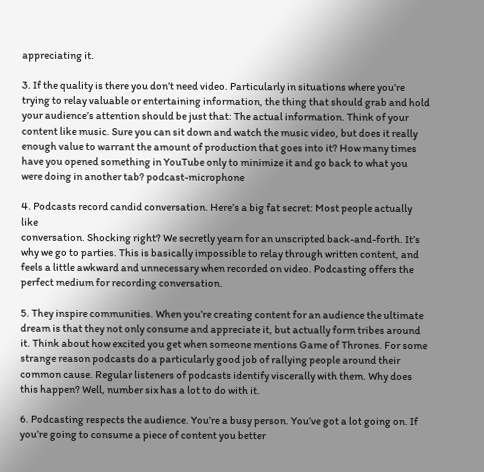appreciating it.

3. If the quality is there you don’t need video. Particularly in situations where you’re trying to relay valuable or entertaining information, the thing that should grab and hold your audience’s attention should be just that: The actual information. Think of your content like music. Sure you can sit down and watch the music video, but does it really enough value to warrant the amount of production that goes into it? How many times have you opened something in YouTube only to minimize it and go back to what you were doing in another tab? podcast-microphone

4. Podcasts record candid conversation. Here’s a big fat secret: Most people actually like
conversation. Shocking right? We secretly yearn for an unscripted back-and-forth. It’s why we go to parties. This is basically impossible to relay through written content, and feels a little awkward and unnecessary when recorded on video. Podcasting offers the perfect medium for recording conversation.

5. They inspire communities. When you’re creating content for an audience the ultimate dream is that they not only consume and appreciate it, but actually form tribes around it. Think about how excited you get when someone mentions Game of Thrones. For some strange reason podcasts do a particularly good job of rallying people around their common cause. Regular listeners of podcasts identify viscerally with them. Why does this happen? Well, number six has a lot to do with it.

6. Podcasting respects the audience. You’re a busy person. You’ve got a lot going on. If you’re going to consume a piece of content you better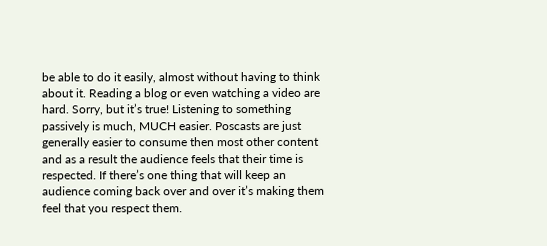be able to do it easily, almost without having to think about it. Reading a blog or even watching a video are hard. Sorry, but it’s true! Listening to something passively is much, MUCH easier. Poscasts are just generally easier to consume then most other content and as a result the audience feels that their time is respected. If there’s one thing that will keep an audience coming back over and over it’s making them feel that you respect them.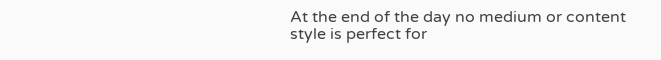At the end of the day no medium or content style is perfect for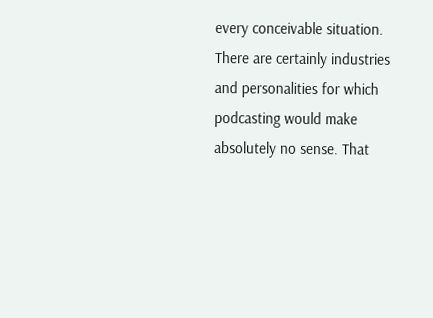every conceivable situation. There are certainly industries and personalities for which podcasting would make absolutely no sense. That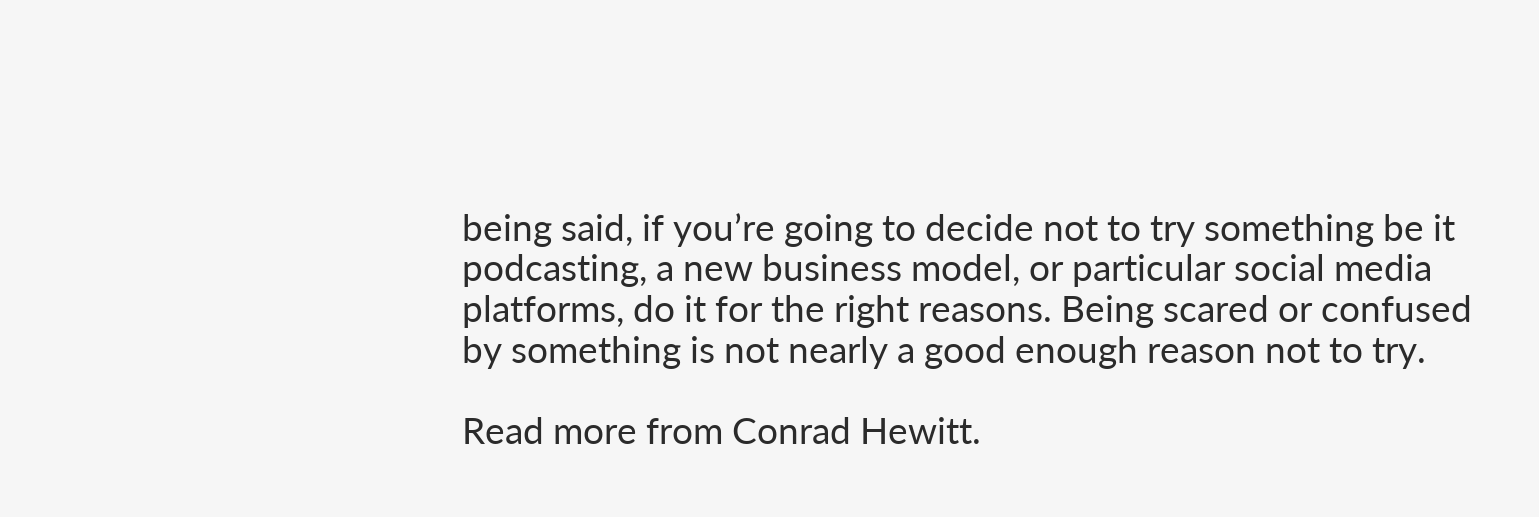being said, if you’re going to decide not to try something be it podcasting, a new business model, or particular social media platforms, do it for the right reasons. Being scared or confused by something is not nearly a good enough reason not to try.

Read more from Conrad Hewitt.